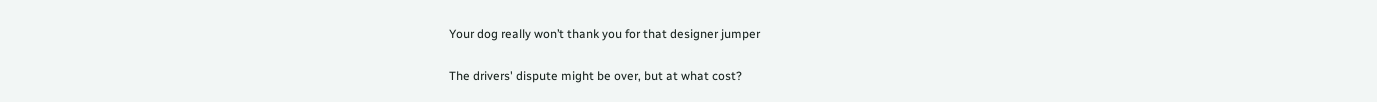Your dog really won’t thank you for that designer jumper

The drivers' dispute might be over, but at what cost?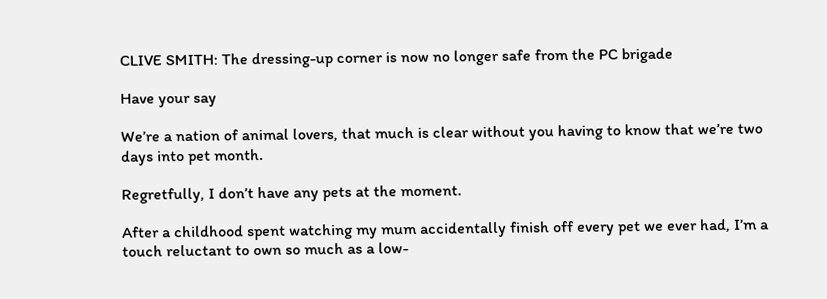CLIVE SMITH: The dressing-up corner is now no longer safe from the PC brigade

Have your say

We’re a nation of animal lovers, that much is clear without you having to know that we’re two days into pet month.

Regretfully, I don’t have any pets at the moment.

After a childhood spent watching my mum accidentally finish off every pet we ever had, I’m a touch reluctant to own so much as a low-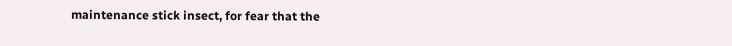maintenance stick insect, for fear that the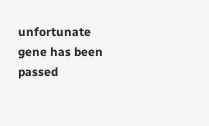unfortunate gene has been passed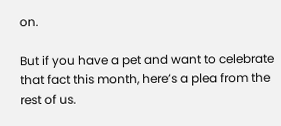on.

But if you have a pet and want to celebrate that fact this month, here’s a plea from the rest of us.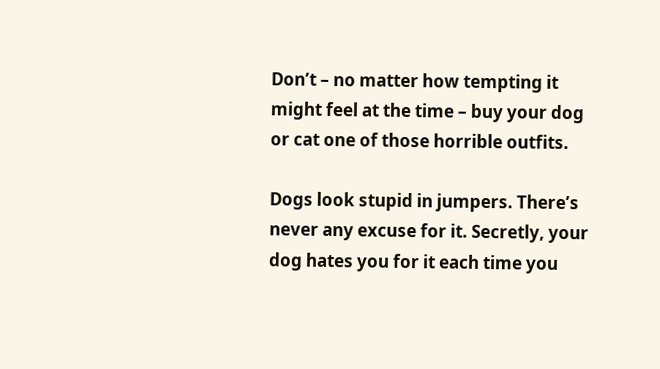Don’t – no matter how tempting it might feel at the time – buy your dog or cat one of those horrible outfits.

Dogs look stupid in jumpers. There’s never any excuse for it. Secretly, your dog hates you for it each time you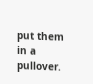put them in a pullover.